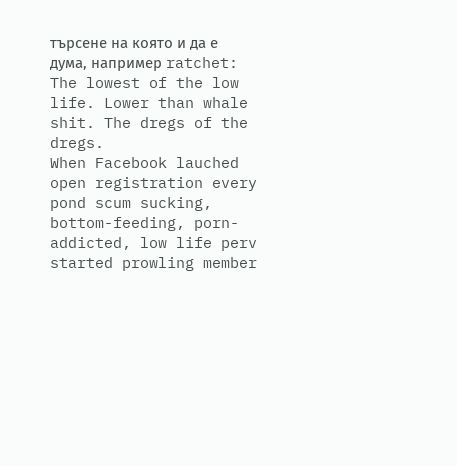търсене на която и да е дума, например ratchet:
The lowest of the low life. Lower than whale shit. The dregs of the dregs.
When Facebook lauched open registration every pond scum sucking, bottom-feeding, porn-addicted, low life perv started prowling member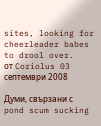sites, looking for cheerleader babes to drool over.
от Coriolus 03 септември 2008

Думи, свързани с pond scum sucking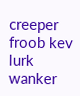creeper froob kev lurk wanker